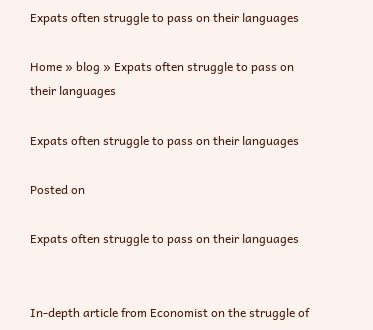Expats often struggle to pass on their languages

Home » blog » Expats often struggle to pass on their languages

Expats often struggle to pass on their languages

Posted on

Expats often struggle to pass on their languages


In-depth article from Economist on the struggle of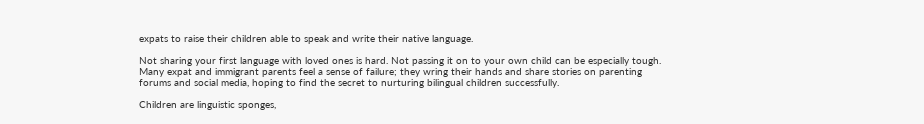expats to raise their children able to speak and write their native language.

Not sharing your first language with loved ones is hard. Not passing it on to your own child can be especially tough. Many expat and immigrant parents feel a sense of failure; they wring their hands and share stories on parenting forums and social media, hoping to find the secret to nurturing bilingual children successfully.

Children are linguistic sponges,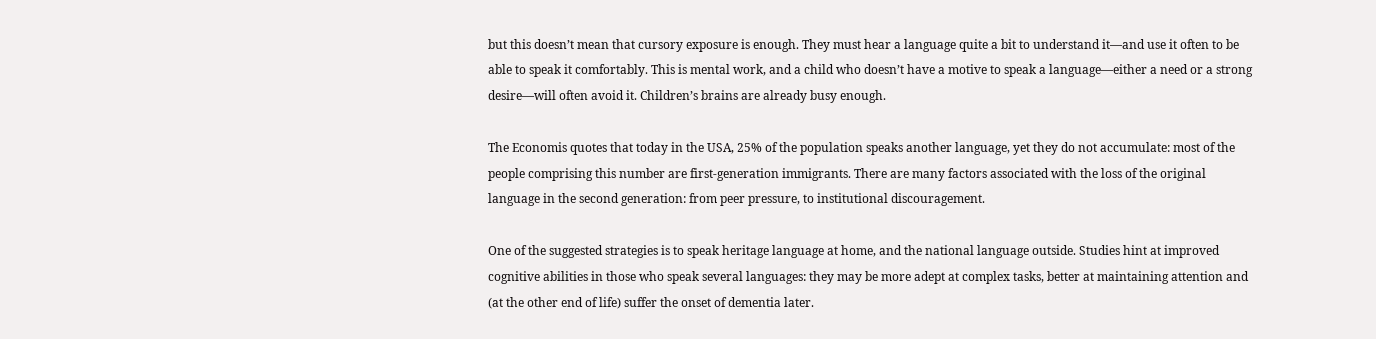but this doesn’t mean that cursory exposure is enough. They must hear a language quite a bit to understand it—and use it often to be able to speak it comfortably. This is mental work, and a child who doesn’t have a motive to speak a language—either a need or a strong desire—will often avoid it. Children’s brains are already busy enough.

The Economis quotes that today in the USA, 25% of the population speaks another language, yet they do not accumulate: most of the people comprising this number are first-generation immigrants. There are many factors associated with the loss of the original language in the second generation: from peer pressure, to institutional discouragement.

One of the suggested strategies is to speak heritage language at home, and the national language outside. Studies hint at improved cognitive abilities in those who speak several languages: they may be more adept at complex tasks, better at maintaining attention and (at the other end of life) suffer the onset of dementia later.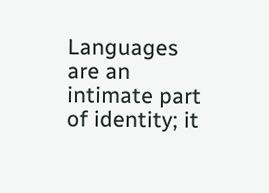Languages are an intimate part of identity; it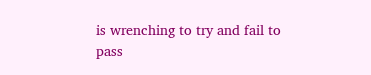is wrenching to try and fail to pass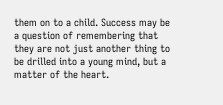them on to a child. Success may be a question of remembering that they are not just another thing to be drilled into a young mind, but a matter of the heart.